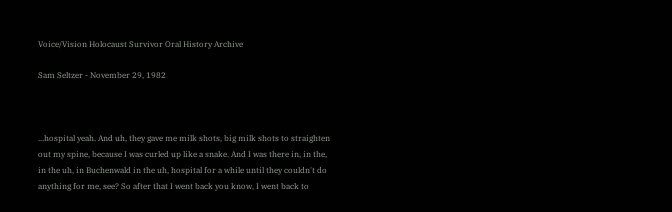Voice/Vision Holocaust Survivor Oral History Archive

Sam Seltzer - November 29, 1982



...hospital yeah. And uh, they gave me milk shots, big milk shots to straighten out my spine, because I was curled up like a snake. And I was there in, in the, in the uh, in Buchenwald in the uh, hospital for a while until they couldn't do anything for me, see? So after that I went back you know, I went back to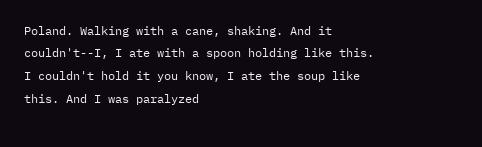Poland. Walking with a cane, shaking. And it couldn't--I, I ate with a spoon holding like this. I couldn't hold it you know, I ate the soup like this. And I was paralyzed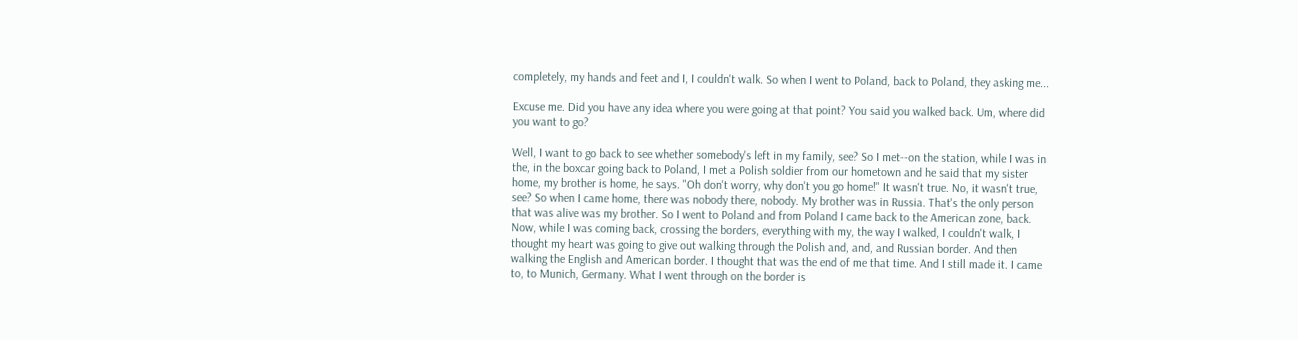completely, my hands and feet and I, I couldn't walk. So when I went to Poland, back to Poland, they asking me...

Excuse me. Did you have any idea where you were going at that point? You said you walked back. Um, where did you want to go?

Well, I want to go back to see whether somebody's left in my family, see? So I met--on the station, while I was in the, in the boxcar going back to Poland, I met a Polish soldier from our hometown and he said that my sister home, my brother is home, he says. "Oh don't worry, why don't you go home!" It wasn't true. No, it wasn't true, see? So when I came home, there was nobody there, nobody. My brother was in Russia. That's the only person that was alive was my brother. So I went to Poland and from Poland I came back to the American zone, back. Now, while I was coming back, crossing the borders, everything with my, the way I walked, I couldn't walk, I thought my heart was going to give out walking through the Polish and, and, and Russian border. And then walking the English and American border. I thought that was the end of me that time. And I still made it. I came to, to Munich, Germany. What I went through on the border is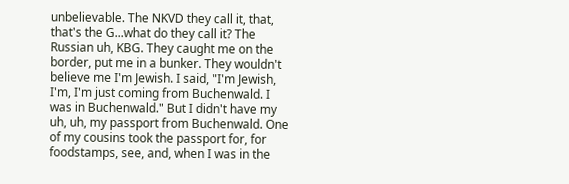unbelievable. The NKVD they call it, that, that's the G...what do they call it? The Russian uh, KBG. They caught me on the border, put me in a bunker. They wouldn't believe me I'm Jewish. I said, "I'm Jewish, I'm, I'm just coming from Buchenwald. I was in Buchenwald." But I didn't have my uh, uh, my passport from Buchenwald. One of my cousins took the passport for, for foodstamps, see, and, when I was in the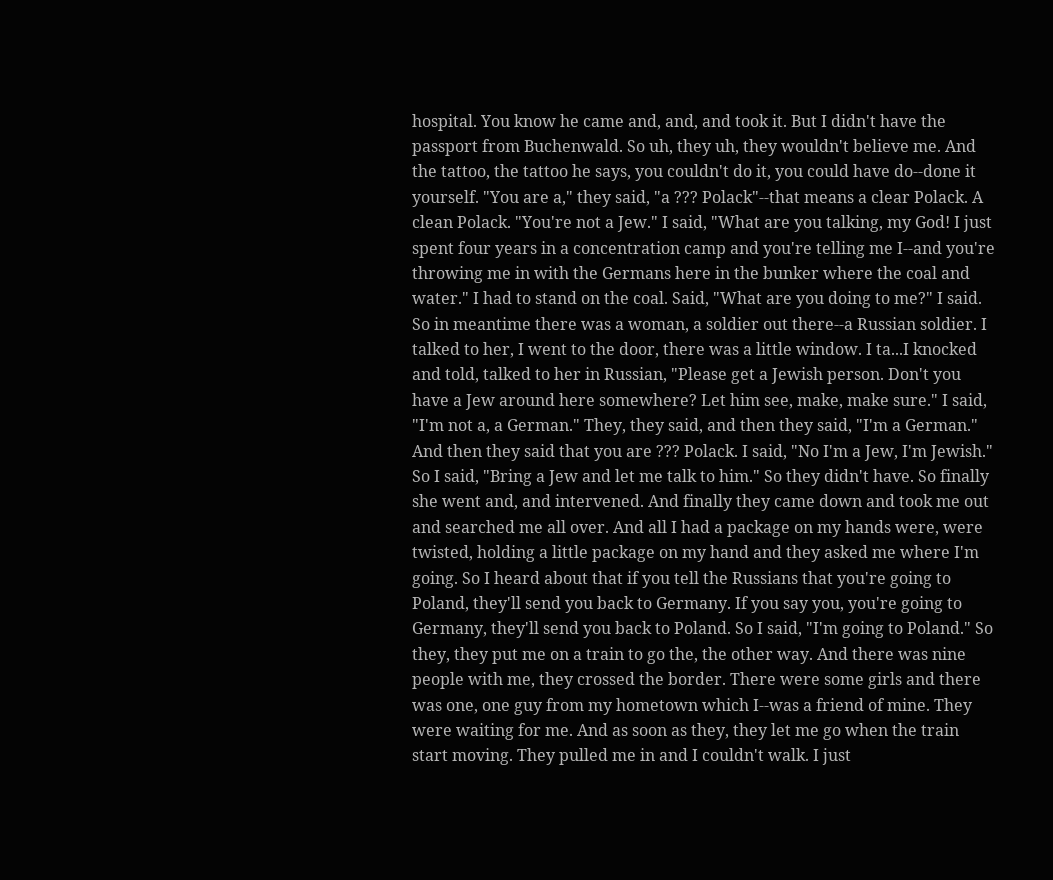hospital. You know he came and, and, and took it. But I didn't have the passport from Buchenwald. So uh, they uh, they wouldn't believe me. And the tattoo, the tattoo he says, you couldn't do it, you could have do--done it yourself. "You are a," they said, "a ??? Polack"--that means a clear Polack. A clean Polack. "You're not a Jew." I said, "What are you talking, my God! I just spent four years in a concentration camp and you're telling me I--and you're throwing me in with the Germans here in the bunker where the coal and water." I had to stand on the coal. Said, "What are you doing to me?" I said. So in meantime there was a woman, a soldier out there--a Russian soldier. I talked to her, I went to the door, there was a little window. I ta...I knocked and told, talked to her in Russian, "Please get a Jewish person. Don't you have a Jew around here somewhere? Let him see, make, make sure." I said, "I'm not a, a German." They, they said, and then they said, "I'm a German." And then they said that you are ??? Polack. I said, "No I'm a Jew, I'm Jewish." So I said, "Bring a Jew and let me talk to him." So they didn't have. So finally she went and, and intervened. And finally they came down and took me out and searched me all over. And all I had a package on my hands were, were twisted, holding a little package on my hand and they asked me where I'm going. So I heard about that if you tell the Russians that you're going to Poland, they'll send you back to Germany. If you say you, you're going to Germany, they'll send you back to Poland. So I said, "I'm going to Poland." So they, they put me on a train to go the, the other way. And there was nine people with me, they crossed the border. There were some girls and there was one, one guy from my hometown which I--was a friend of mine. They were waiting for me. And as soon as they, they let me go when the train start moving. They pulled me in and I couldn't walk. I just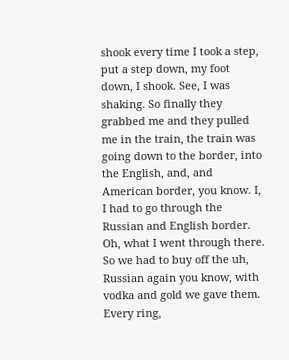shook every time I took a step, put a step down, my foot down, I shook. See, I was shaking. So finally they grabbed me and they pulled me in the train, the train was going down to the border, into the English, and, and American border, you know. I, I had to go through the Russian and English border. Oh, what I went through there. So we had to buy off the uh, Russian again you know, with vodka and gold we gave them. Every ring,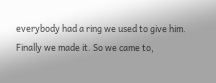everybody had a ring we used to give him. Finally we made it. So we came to,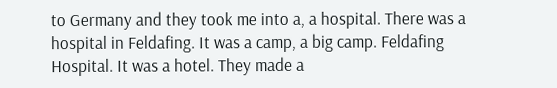to Germany and they took me into a, a hospital. There was a hospital in Feldafing. It was a camp, a big camp. Feldafing Hospital. It was a hotel. They made a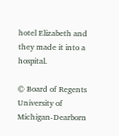hotel Elizabeth and they made it into a hospital.

© Board of Regents University of Michigan-Dearborn